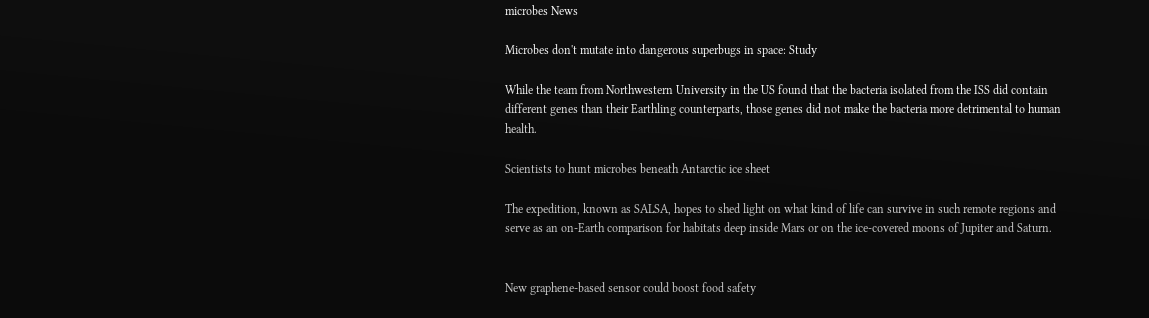microbes News

Microbes don't mutate into dangerous superbugs in space: Study

While the team from Northwestern University in the US found that the bacteria isolated from the ISS did contain different genes than their Earthling counterparts, those genes did not make the bacteria more detrimental to human health.

Scientists to hunt microbes beneath Antarctic ice sheet

The expedition, known as SALSA, hopes to shed light on what kind of life can survive in such remote regions and serve as an on-Earth comparison for habitats deep inside Mars or on the ice-covered moons of Jupiter and Saturn.


New graphene-based sensor could boost food safety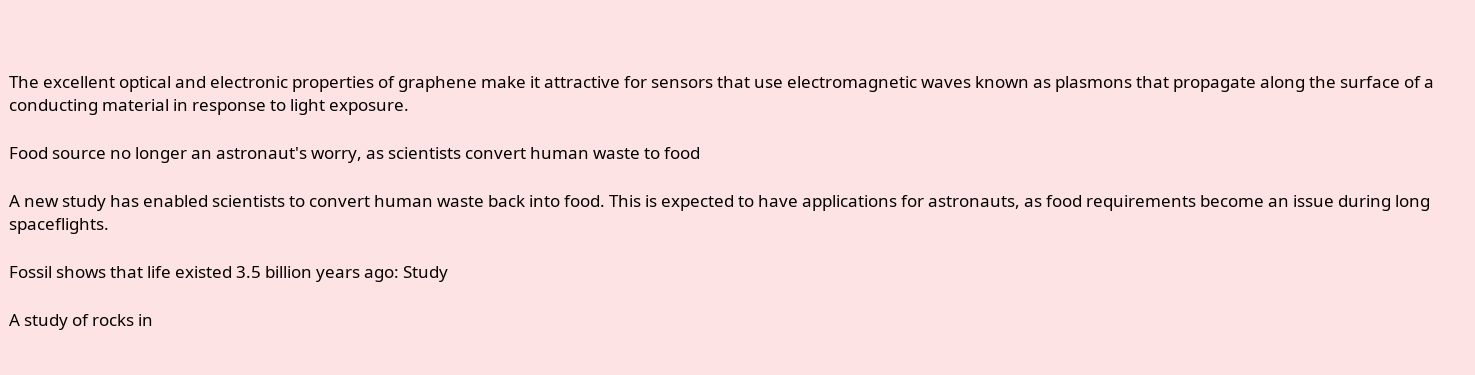The excellent optical and electronic properties of graphene make it attractive for sensors that use electromagnetic waves known as plasmons that propagate along the surface of a conducting material in response to light exposure.

Food source no longer an astronaut's worry, as scientists convert human waste to food

A new study has enabled scientists to convert human waste back into food. This is expected to have applications for astronauts, as food requirements become an issue during long spaceflights.

Fossil shows that life existed 3.5 billion years ago: Study

A study of rocks in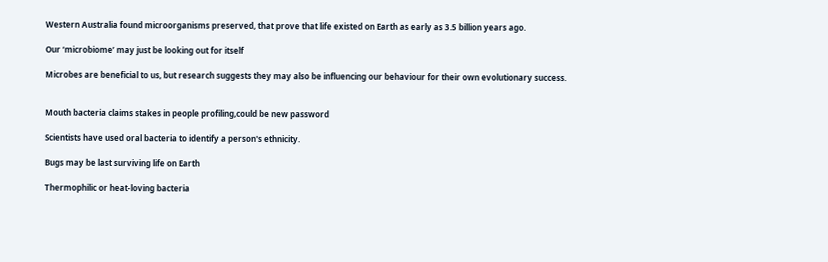Western Australia found microorganisms preserved, that prove that life existed on Earth as early as 3.5 billion years ago.

Our ‘microbiome’ may just be looking out for itself

Microbes are beneficial to us, but research suggests they may also be influencing our behaviour for their own evolutionary success.


Mouth bacteria claims stakes in people profiling,could be new password

Scientists have used oral bacteria to identify a person's ethnicity.

Bugs may be last surviving life on Earth

Thermophilic or heat-loving bacteria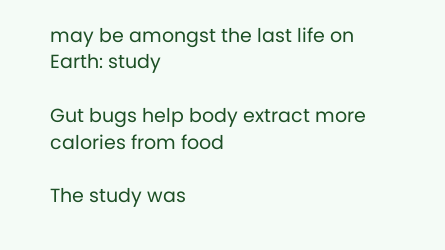may be amongst the last life on Earth: study

Gut bugs help body extract more calories from food

The study was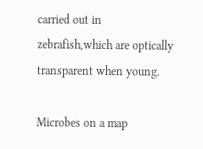carried out in zebrafish,which are optically transparent when young.

Microbes on a map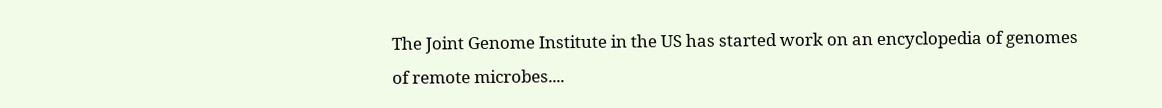The Joint Genome Institute in the US has started work on an encyclopedia of genomes of remote microbes....